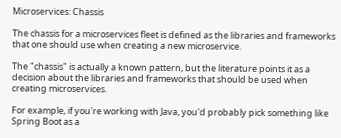Microservices: Chassis

The chassis for a microservices fleet is defined as the libraries and frameworks that one should use when creating a new microservice.

The "chassis" is actually a known pattern, but the literature points it as a decision about the libraries and frameworks that should be used when creating microservices.

For example, if you're working with Java, you'd probably pick something like Spring Boot as a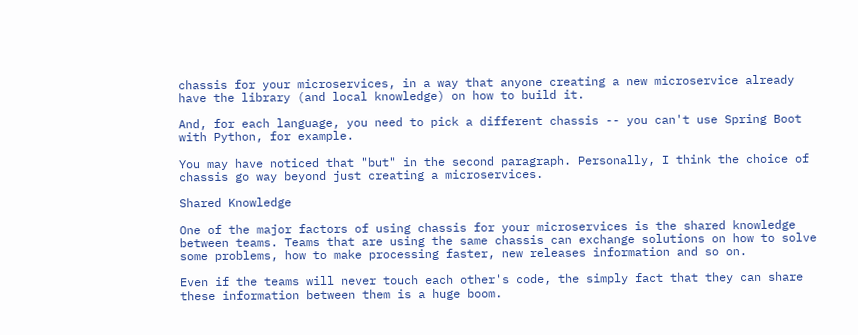chassis for your microservices, in a way that anyone creating a new microservice already have the library (and local knowledge) on how to build it.

And, for each language, you need to pick a different chassis -- you can't use Spring Boot with Python, for example.

You may have noticed that "but" in the second paragraph. Personally, I think the choice of chassis go way beyond just creating a microservices.

Shared Knowledge

One of the major factors of using chassis for your microservices is the shared knowledge between teams. Teams that are using the same chassis can exchange solutions on how to solve some problems, how to make processing faster, new releases information and so on.

Even if the teams will never touch each other's code, the simply fact that they can share these information between them is a huge boom.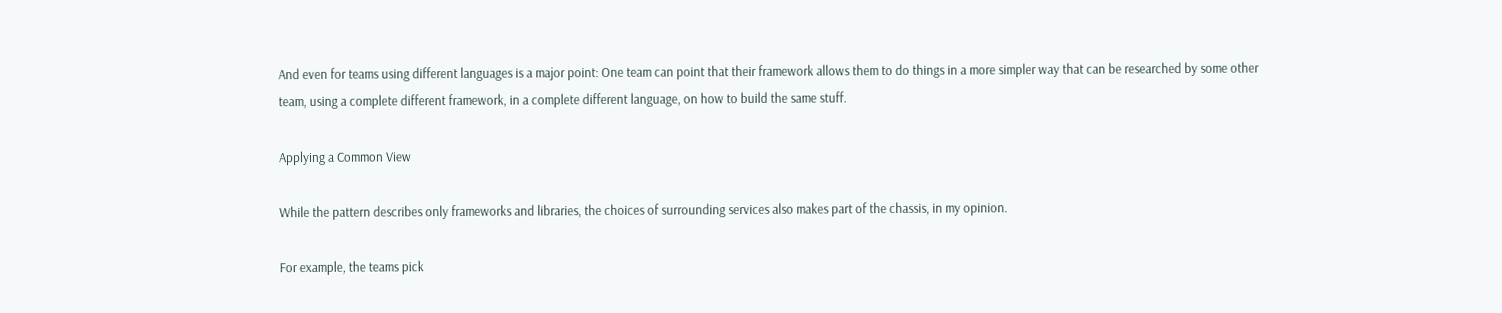And even for teams using different languages is a major point: One team can point that their framework allows them to do things in a more simpler way that can be researched by some other team, using a complete different framework, in a complete different language, on how to build the same stuff.

Applying a Common View

While the pattern describes only frameworks and libraries, the choices of surrounding services also makes part of the chassis, in my opinion.

For example, the teams pick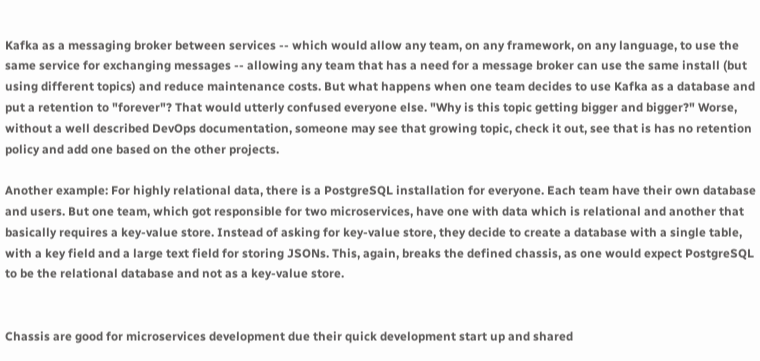Kafka as a messaging broker between services -- which would allow any team, on any framework, on any language, to use the same service for exchanging messages -- allowing any team that has a need for a message broker can use the same install (but using different topics) and reduce maintenance costs. But what happens when one team decides to use Kafka as a database and put a retention to "forever"? That would utterly confused everyone else. "Why is this topic getting bigger and bigger?" Worse, without a well described DevOps documentation, someone may see that growing topic, check it out, see that is has no retention policy and add one based on the other projects.

Another example: For highly relational data, there is a PostgreSQL installation for everyone. Each team have their own database and users. But one team, which got responsible for two microservices, have one with data which is relational and another that basically requires a key-value store. Instead of asking for key-value store, they decide to create a database with a single table, with a key field and a large text field for storing JSONs. This, again, breaks the defined chassis, as one would expect PostgreSQL to be the relational database and not as a key-value store.


Chassis are good for microservices development due their quick development start up and shared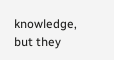knowledge, but they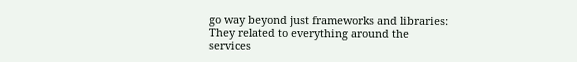go way beyond just frameworks and libraries: They related to everything around the services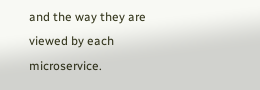and the way they are viewed by each microservice.